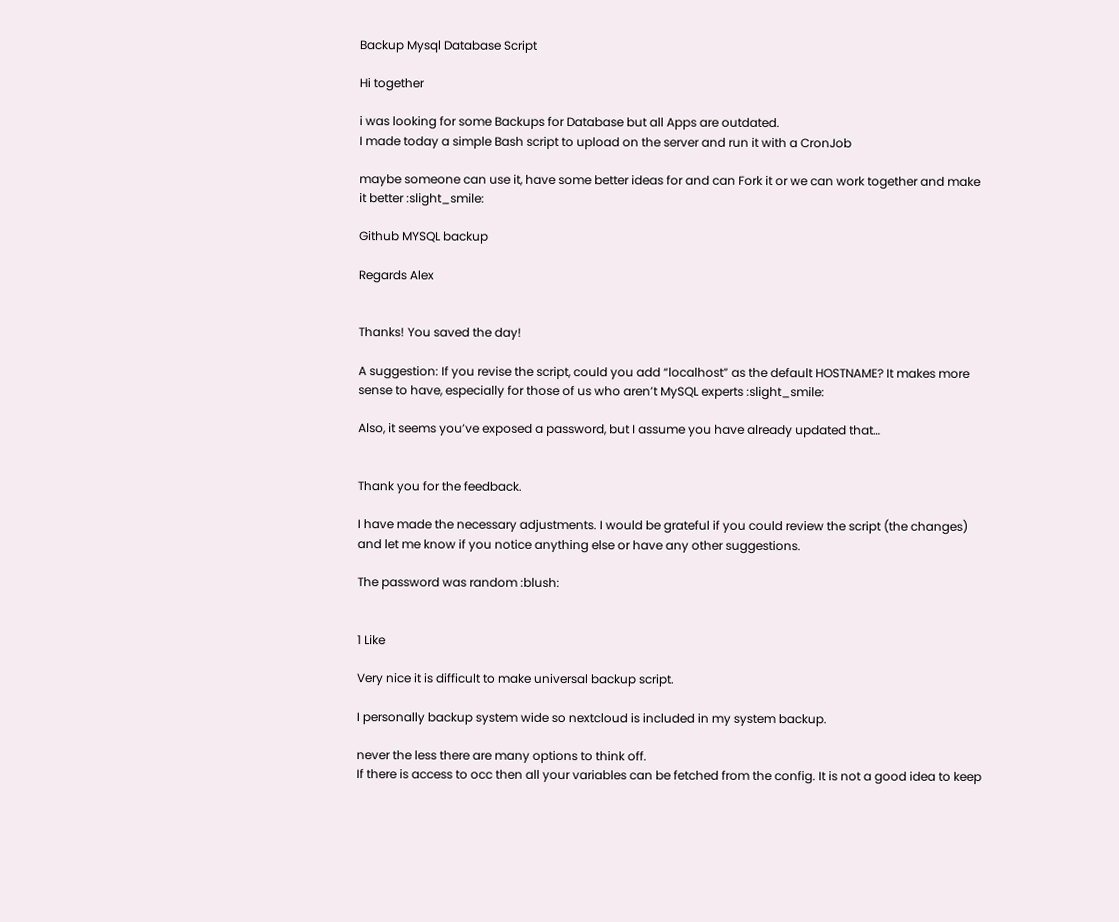Backup Mysql Database Script

Hi together

i was looking for some Backups for Database but all Apps are outdated.
I made today a simple Bash script to upload on the server and run it with a CronJob

maybe someone can use it, have some better ideas for and can Fork it or we can work together and make it better :slight_smile:

Github MYSQL backup

Regards Alex


Thanks! You saved the day!

A suggestion: If you revise the script, could you add “localhost” as the default HOSTNAME? It makes more sense to have, especially for those of us who aren’t MySQL experts :slight_smile:

Also, it seems you’ve exposed a password, but I assume you have already updated that…


Thank you for the feedback.

I have made the necessary adjustments. I would be grateful if you could review the script (the changes) and let me know if you notice anything else or have any other suggestions.

The password was random :blush:


1 Like

Very nice it is difficult to make universal backup script.

I personally backup system wide so nextcloud is included in my system backup.

never the less there are many options to think off.
If there is access to occ then all your variables can be fetched from the config. It is not a good idea to keep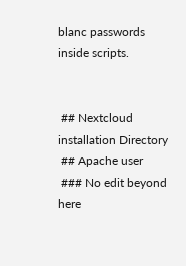blanc passwords inside scripts.


 ## Nextcloud installation Directory
 ## Apache user
 ### No edit beyond here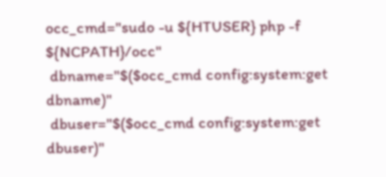occ_cmd="sudo -u ${HTUSER} php -f ${NCPATH}/occ"
 dbname="$($occ_cmd config:system:get dbname)"
 dbuser="$($occ_cmd config:system:get dbuser)"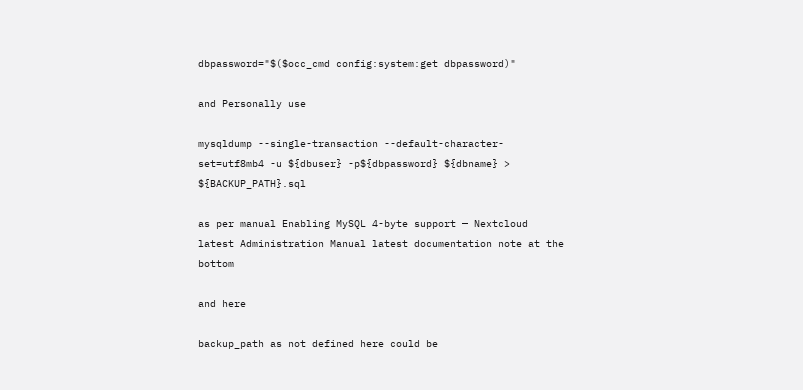dbpassword="$($occ_cmd config:system:get dbpassword)"

and Personally use

mysqldump --single-transaction --default-character-set=utf8mb4 -u ${dbuser} -p${dbpassword} ${dbname} > ${BACKUP_PATH}.sql

as per manual Enabling MySQL 4-byte support — Nextcloud latest Administration Manual latest documentation note at the bottom

and here

backup_path as not defined here could be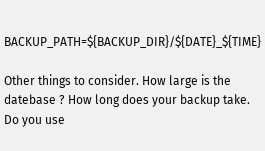BACKUP_PATH=${BACKUP_DIR}/${DATE}_${TIME}

Other things to consider. How large is the datebase ? How long does your backup take. Do you use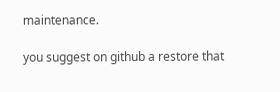maintenance.

you suggest on github a restore that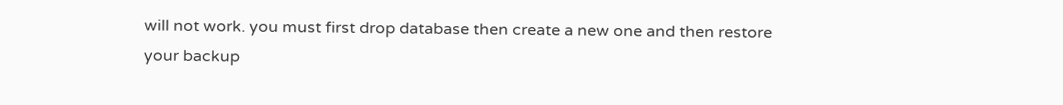will not work. you must first drop database then create a new one and then restore your backup